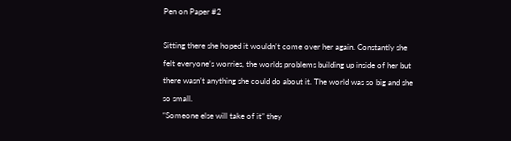Pen on Paper #2

Sitting there she hoped it wouldn’t come over her again. Constantly she felt everyone’s worries, the worlds problems building up inside of her but there wasn’t anything she could do about it. The world was so big and she so small.
“Someone else will take of it” they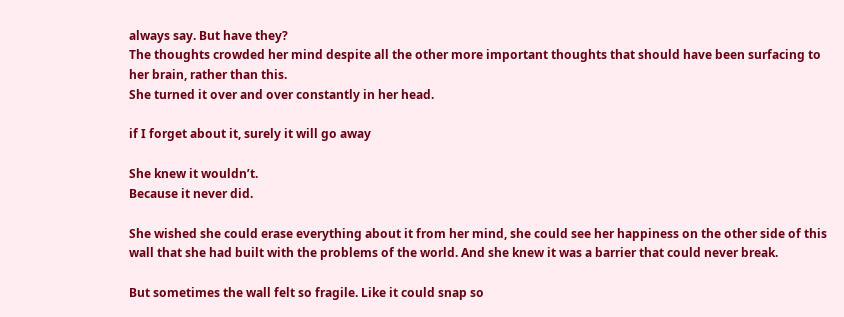always say. But have they?
The thoughts crowded her mind despite all the other more important thoughts that should have been surfacing to her brain, rather than this.
She turned it over and over constantly in her head.

if I forget about it, surely it will go away

She knew it wouldn’t.
Because it never did.

She wished she could erase everything about it from her mind, she could see her happiness on the other side of this wall that she had built with the problems of the world. And she knew it was a barrier that could never break.

But sometimes the wall felt so fragile. Like it could snap so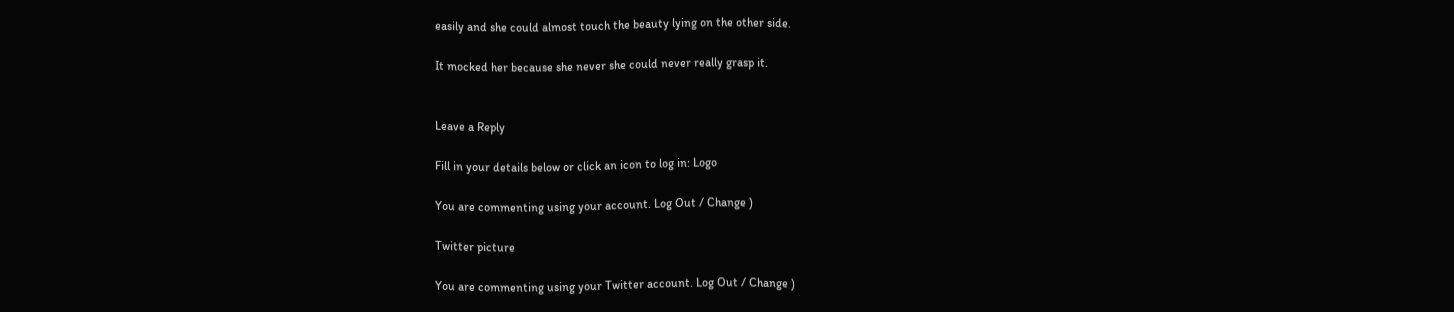easily and she could almost touch the beauty lying on the other side.

It mocked her because she never she could never really grasp it.


Leave a Reply

Fill in your details below or click an icon to log in: Logo

You are commenting using your account. Log Out / Change )

Twitter picture

You are commenting using your Twitter account. Log Out / Change )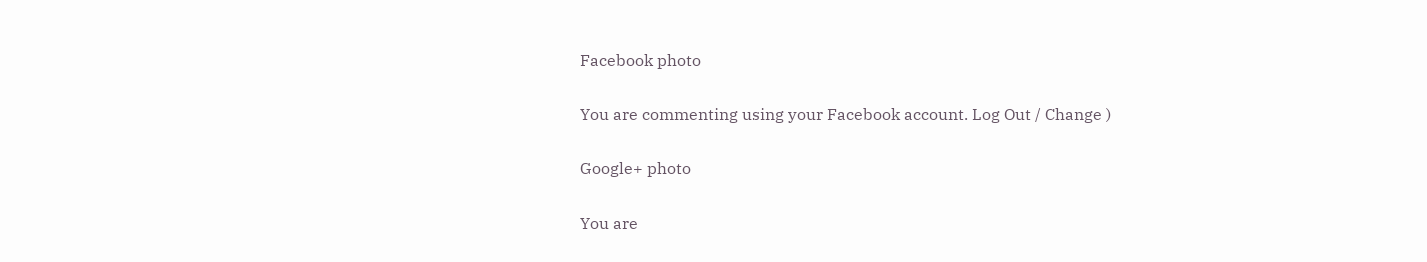Facebook photo

You are commenting using your Facebook account. Log Out / Change )

Google+ photo

You are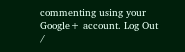commenting using your Google+ account. Log Out /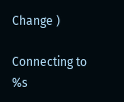Change )

Connecting to %s